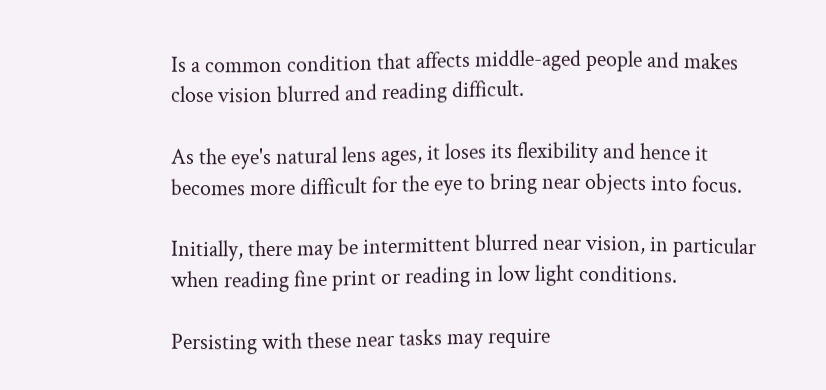Is a common condition that affects middle-aged people and makes close vision blurred and reading difficult.

As the eye's natural lens ages, it loses its flexibility and hence it becomes more difficult for the eye to bring near objects into focus.

Initially, there may be intermittent blurred near vision, in particular when reading fine print or reading in low light conditions.

Persisting with these near tasks may require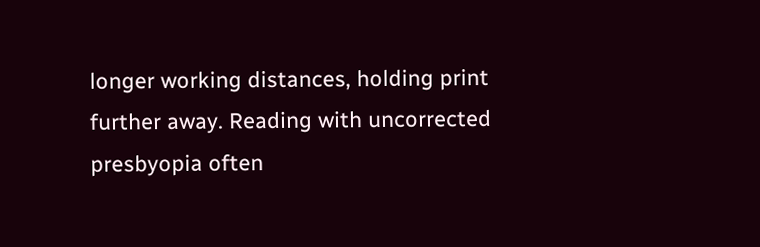longer working distances, holding print further away. Reading with uncorrected presbyopia often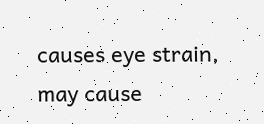causes eye strain, may cause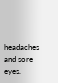headaches and sore eyes.